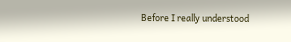Before I really understood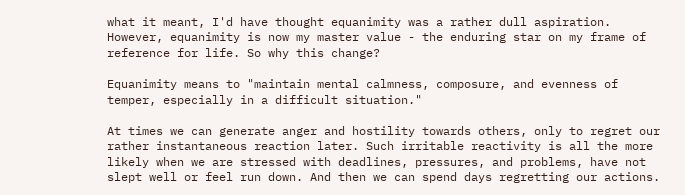what it meant, I'd have thought equanimity was a rather dull aspiration. However, equanimity is now my master value - the enduring star on my frame of reference for life. So why this change?

Equanimity means to "maintain mental calmness, composure, and evenness of temper, especially in a difficult situation."

At times we can generate anger and hostility towards others, only to regret our rather instantaneous reaction later. Such irritable reactivity is all the more likely when we are stressed with deadlines, pressures, and problems, have not slept well or feel run down. And then we can spend days regretting our actions.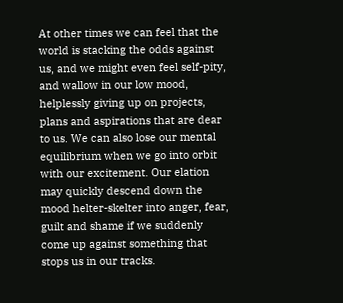At other times we can feel that the world is stacking the odds against us, and we might even feel self-pity, and wallow in our low mood, helplessly giving up on projects, plans and aspirations that are dear to us. We can also lose our mental equilibrium when we go into orbit with our excitement. Our elation may quickly descend down the mood helter-skelter into anger, fear, guilt and shame if we suddenly come up against something that stops us in our tracks.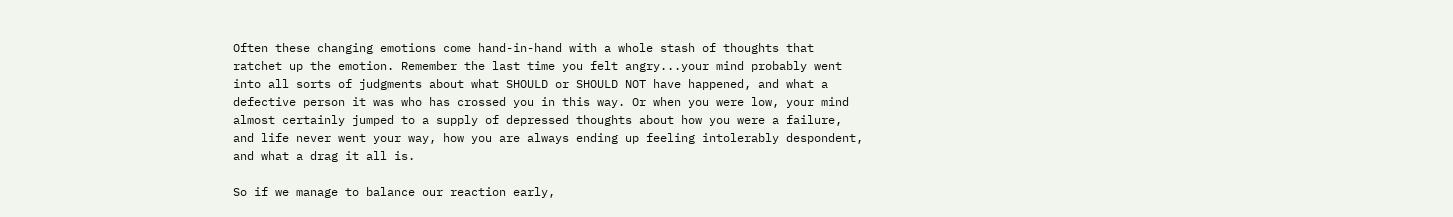Often these changing emotions come hand-in-hand with a whole stash of thoughts that ratchet up the emotion. Remember the last time you felt angry...your mind probably went into all sorts of judgments about what SHOULD or SHOULD NOT have happened, and what a defective person it was who has crossed you in this way. Or when you were low, your mind almost certainly jumped to a supply of depressed thoughts about how you were a failure, and life never went your way, how you are always ending up feeling intolerably despondent, and what a drag it all is.

So if we manage to balance our reaction early,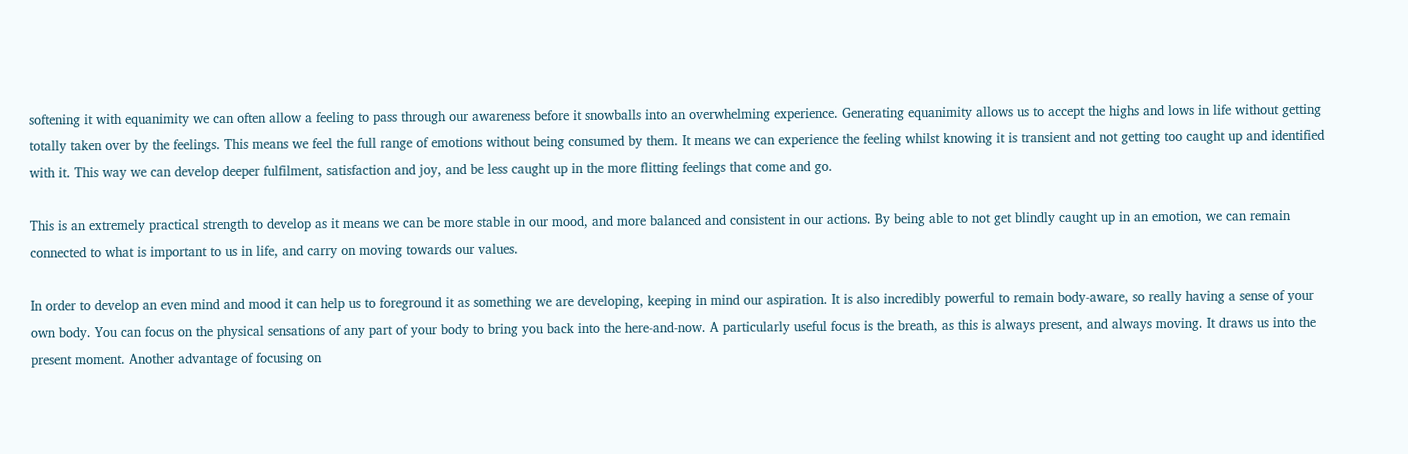softening it with equanimity we can often allow a feeling to pass through our awareness before it snowballs into an overwhelming experience. Generating equanimity allows us to accept the highs and lows in life without getting totally taken over by the feelings. This means we feel the full range of emotions without being consumed by them. It means we can experience the feeling whilst knowing it is transient and not getting too caught up and identified with it. This way we can develop deeper fulfilment, satisfaction and joy, and be less caught up in the more flitting feelings that come and go.

This is an extremely practical strength to develop as it means we can be more stable in our mood, and more balanced and consistent in our actions. By being able to not get blindly caught up in an emotion, we can remain connected to what is important to us in life, and carry on moving towards our values.

In order to develop an even mind and mood it can help us to foreground it as something we are developing, keeping in mind our aspiration. It is also incredibly powerful to remain body-aware, so really having a sense of your own body. You can focus on the physical sensations of any part of your body to bring you back into the here-and-now. A particularly useful focus is the breath, as this is always present, and always moving. It draws us into the present moment. Another advantage of focusing on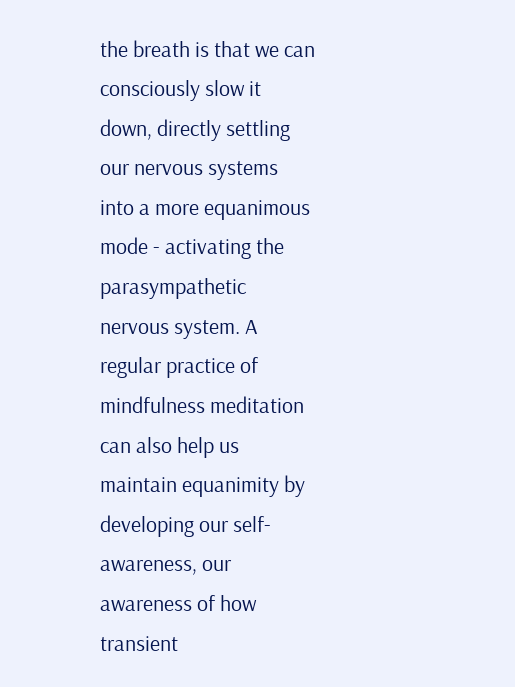the breath is that we can consciously slow it down, directly settling our nervous systems into a more equanimous mode - activating the parasympathetic nervous system. A regular practice of mindfulness meditation can also help us maintain equanimity by developing our self-awareness, our awareness of how transient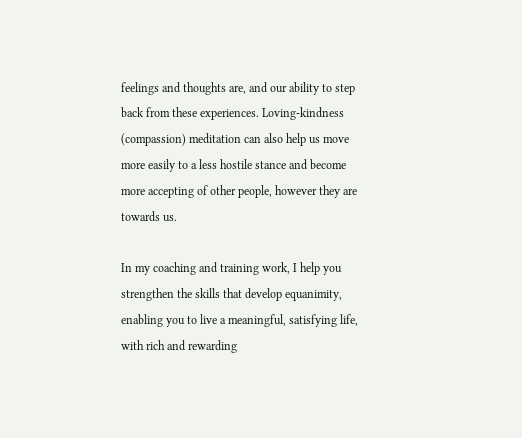feelings and thoughts are, and our ability to step back from these experiences. Loving-kindness (compassion) meditation can also help us move more easily to a less hostile stance and become more accepting of other people, however they are towards us.

In my coaching and training work, I help you strengthen the skills that develop equanimity, enabling you to live a meaningful, satisfying life, with rich and rewarding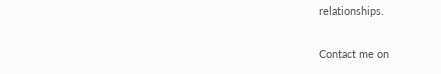relationships.

Contact me on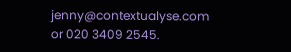jenny@contextualyse.com or 020 3409 2545.